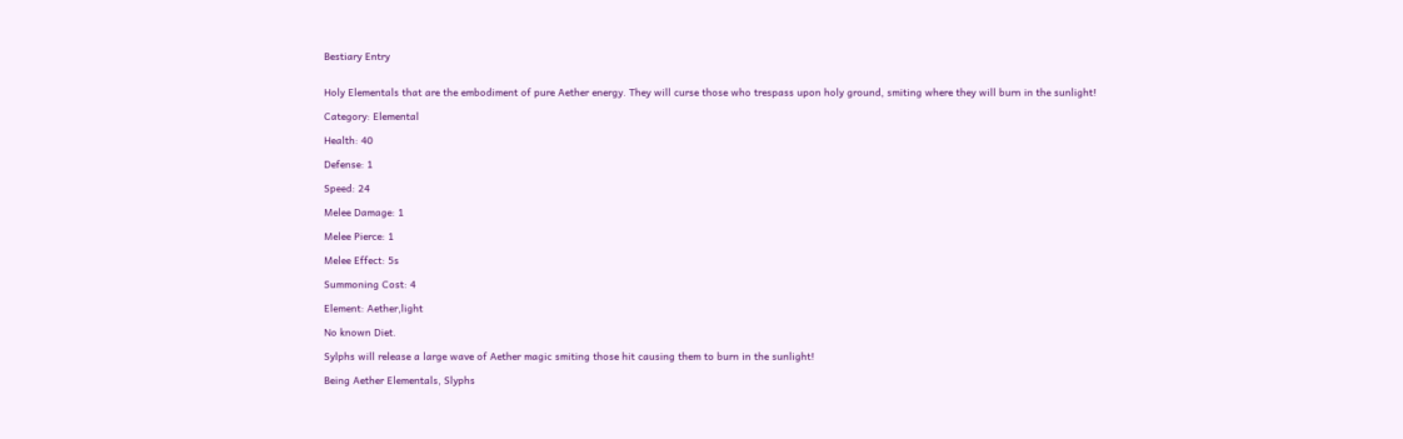Bestiary Entry


Holy Elementals that are the embodiment of pure Aether energy. They will curse those who trespass upon holy ground, smiting where they will burn in the sunlight!

Category: Elemental

Health: 40

Defense: 1

Speed: 24

Melee Damage: 1

Melee Pierce: 1

Melee Effect: 5s

Summoning Cost: 4

Element: Aether,light

No known Diet.

Sylphs will release a large wave of Aether magic smiting those hit causing them to burn in the sunlight!

Being Aether Elementals, Slyphs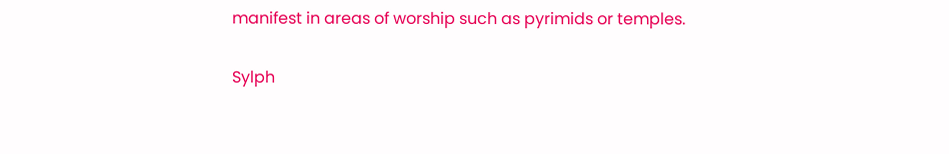manifest in areas of worship such as pyrimids or temples.

Sylph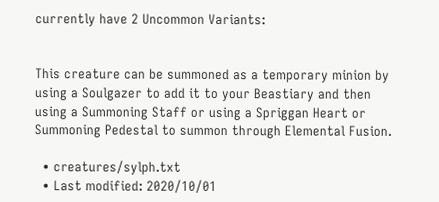currently have 2 Uncommon Variants:


This creature can be summoned as a temporary minion by using a Soulgazer to add it to your Beastiary and then using a Summoning Staff or using a Spriggan Heart or Summoning Pedestal to summon through Elemental Fusion.

  • creatures/sylph.txt
  • Last modified: 2020/10/01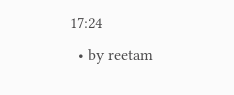17:24
  • by reetam